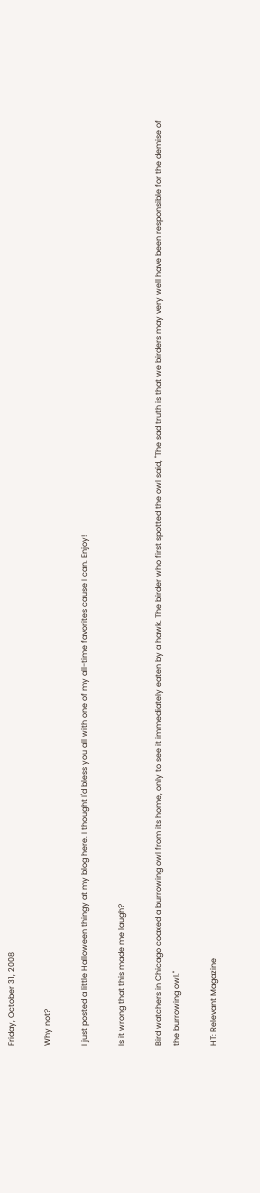Friday, October 31, 2008

Why not?

I just posted a little Halloween thingy at my blog here. I thought I'd bless you all with one of my all-time favorites cause I can. Enjoy!

Is it wrong that this made me laugh?

Bird watchers in Chicago coaxed a burrowing owl from its home, only to see it immediately eaten by a hawk. The birder who first spotted the owl said, "The sad truth is that we birders may very well have been responsible for the demise of the burrowing owl."

HT: Relevant Magazine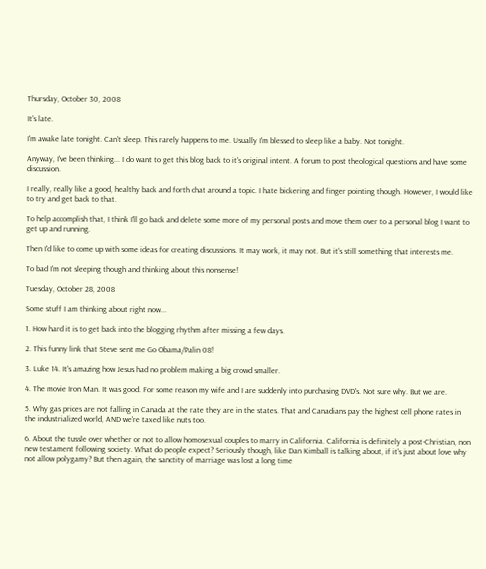Thursday, October 30, 2008

It's late.

I'm awake late tonight. Can't sleep. This rarely happens to me. Usually I'm blessed to sleep like a baby. Not tonight.

Anyway, I've been thinking... I do want to get this blog back to it's original intent. A forum to post theological questions and have some discussion.

I really, really like a good, healthy back and forth chat around a topic. I hate bickering and finger pointing though. However, I would like to try and get back to that.

To help accomplish that, I think I'll go back and delete some more of my personal posts and move them over to a personal blog I want to get up and running.

Then I'd like to come up with some ideas for creating discussions. It may work, it may not. But it's still something that interests me.

To bad I'm not sleeping though and thinking about this nonsense!

Tuesday, October 28, 2008

Some stuff I am thinking about right now...

1. How hard it is to get back into the blogging rhythm after missing a few days.

2. This funny link that Steve sent me Go Obama/Palin 08!

3. Luke 14. It's amazing how Jesus had no problem making a big crowd smaller.

4. The movie Iron Man. It was good. For some reason my wife and I are suddenly into purchasing DVD's. Not sure why. But we are.

5. Why gas prices are not falling in Canada at the rate they are in the states. That and Canadians pay the highest cell phone rates in the industrialized world, AND we're taxed like nuts too.

6. About the tussle over whether or not to allow homosexual couples to marry in California. California is definitely a post-Christian, non new testament following society. What do people expect? Seriously though, like Dan Kimball is talking about, if it's just about love why not allow polygamy? But then again, the sanctity of marriage was lost a long time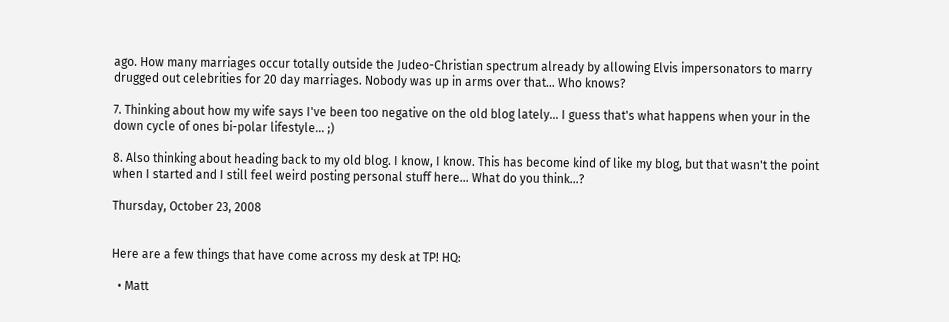ago. How many marriages occur totally outside the Judeo-Christian spectrum already by allowing Elvis impersonators to marry drugged out celebrities for 20 day marriages. Nobody was up in arms over that... Who knows?

7. Thinking about how my wife says I've been too negative on the old blog lately... I guess that's what happens when your in the down cycle of ones bi-polar lifestyle... ;)

8. Also thinking about heading back to my old blog. I know, I know. This has become kind of like my blog, but that wasn't the point when I started and I still feel weird posting personal stuff here... What do you think...?

Thursday, October 23, 2008


Here are a few things that have come across my desk at TP! HQ:

  • Matt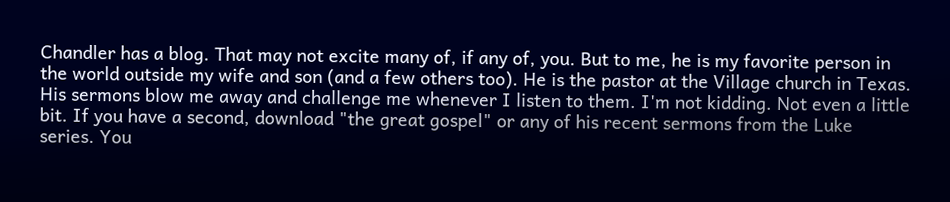Chandler has a blog. That may not excite many of, if any of, you. But to me, he is my favorite person in the world outside my wife and son (and a few others too). He is the pastor at the Village church in Texas. His sermons blow me away and challenge me whenever I listen to them. I'm not kidding. Not even a little bit. If you have a second, download "the great gospel" or any of his recent sermons from the Luke series. You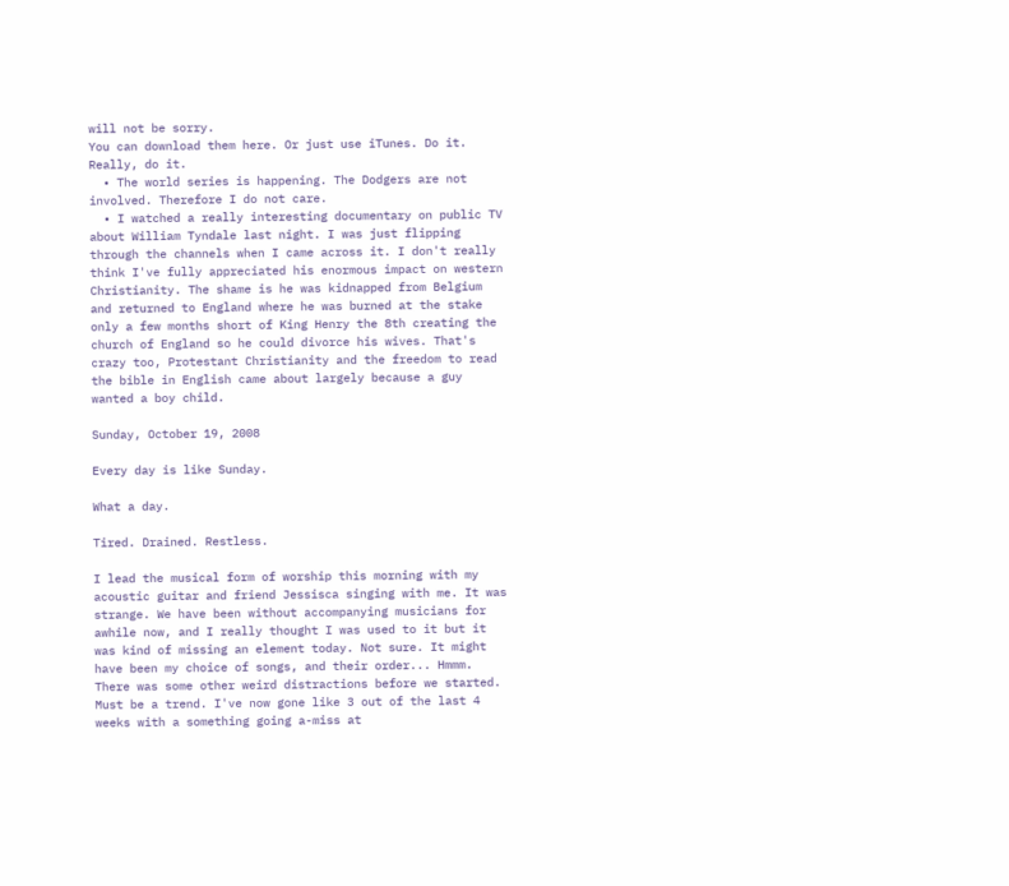will not be sorry.
You can download them here. Or just use iTunes. Do it. Really, do it.
  • The world series is happening. The Dodgers are not involved. Therefore I do not care.
  • I watched a really interesting documentary on public TV about William Tyndale last night. I was just flipping through the channels when I came across it. I don't really think I've fully appreciated his enormous impact on western Christianity. The shame is he was kidnapped from Belgium and returned to England where he was burned at the stake only a few months short of King Henry the 8th creating the church of England so he could divorce his wives. That's crazy too, Protestant Christianity and the freedom to read the bible in English came about largely because a guy wanted a boy child.

Sunday, October 19, 2008

Every day is like Sunday.

What a day.

Tired. Drained. Restless.

I lead the musical form of worship this morning with my acoustic guitar and friend Jessisca singing with me. It was strange. We have been without accompanying musicians for awhile now, and I really thought I was used to it but it was kind of missing an element today. Not sure. It might have been my choice of songs, and their order... Hmmm. There was some other weird distractions before we started. Must be a trend. I've now gone like 3 out of the last 4 weeks with a something going a-miss at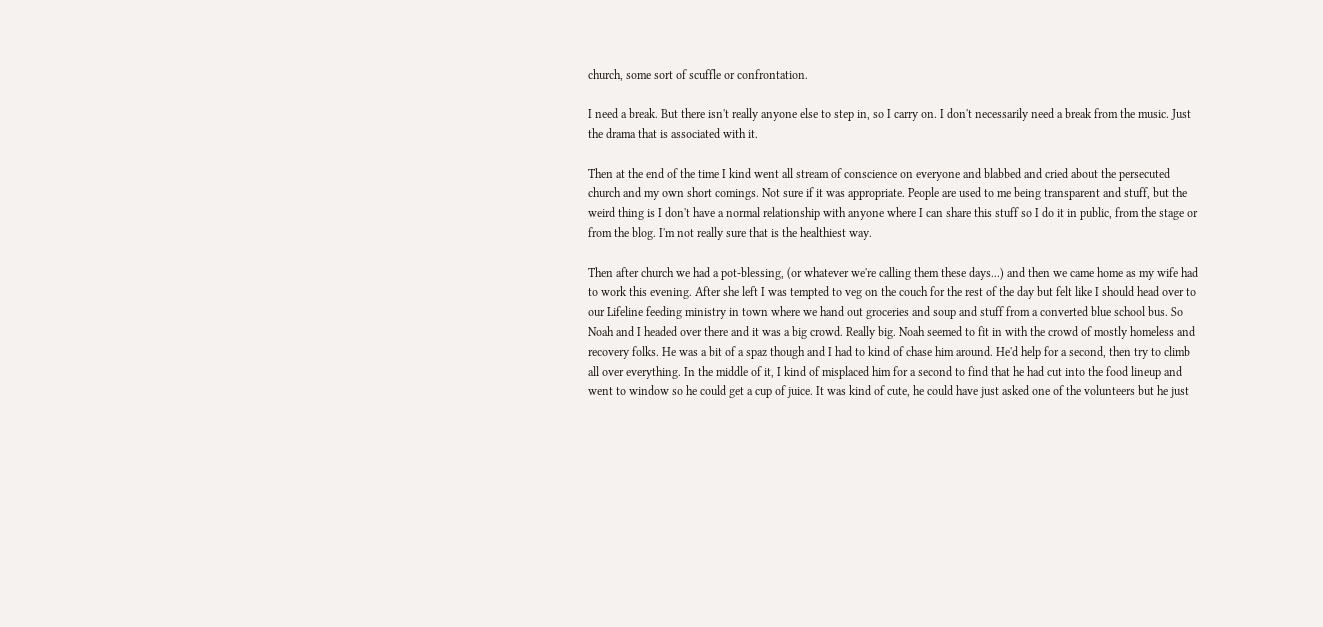church, some sort of scuffle or confrontation.

I need a break. But there isn't really anyone else to step in, so I carry on. I don't necessarily need a break from the music. Just the drama that is associated with it.

Then at the end of the time I kind went all stream of conscience on everyone and blabbed and cried about the persecuted church and my own short comings. Not sure if it was appropriate. People are used to me being transparent and stuff, but the weird thing is I don't have a normal relationship with anyone where I can share this stuff so I do it in public, from the stage or from the blog. I'm not really sure that is the healthiest way.

Then after church we had a pot-blessing, (or whatever we're calling them these days...) and then we came home as my wife had to work this evening. After she left I was tempted to veg on the couch for the rest of the day but felt like I should head over to our Lifeline feeding ministry in town where we hand out groceries and soup and stuff from a converted blue school bus. So Noah and I headed over there and it was a big crowd. Really big. Noah seemed to fit in with the crowd of mostly homeless and recovery folks. He was a bit of a spaz though and I had to kind of chase him around. He'd help for a second, then try to climb all over everything. In the middle of it, I kind of misplaced him for a second to find that he had cut into the food lineup and went to window so he could get a cup of juice. It was kind of cute, he could have just asked one of the volunteers but he just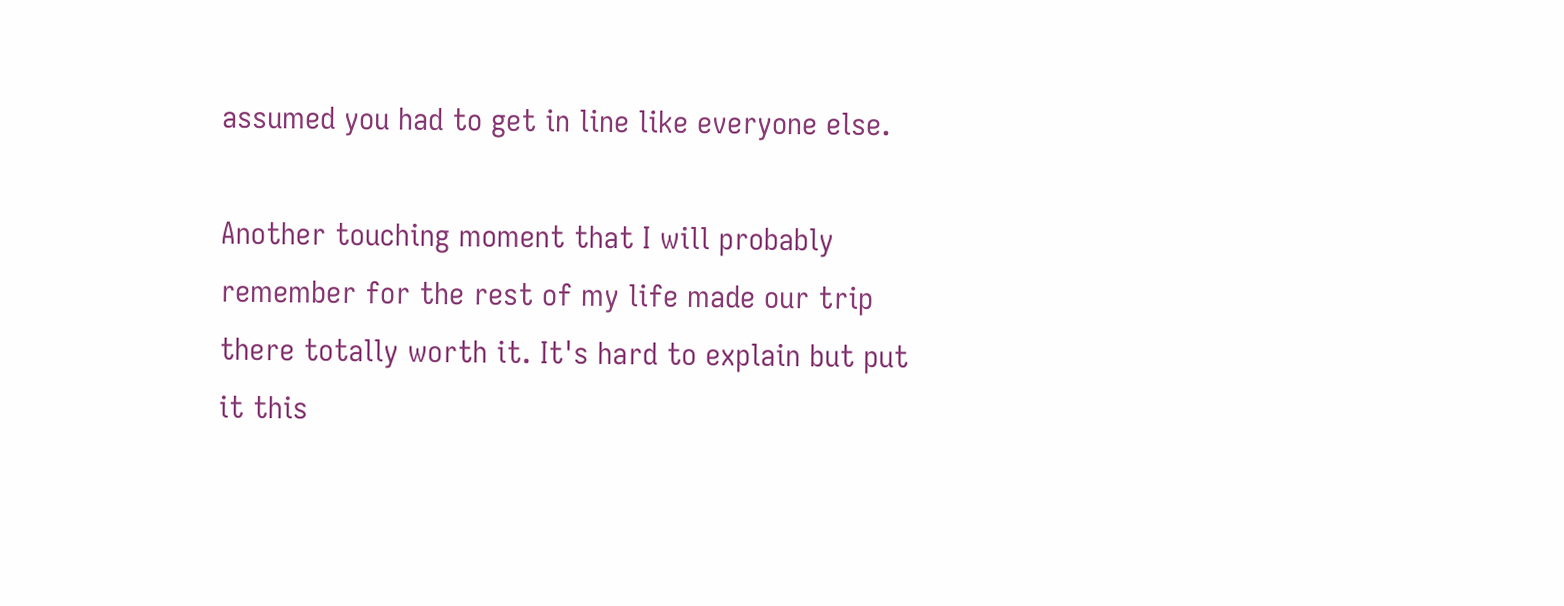assumed you had to get in line like everyone else.

Another touching moment that I will probably remember for the rest of my life made our trip there totally worth it. It's hard to explain but put it this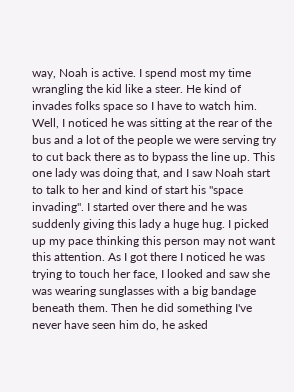way, Noah is active. I spend most my time wrangling the kid like a steer. He kind of invades folks space so I have to watch him. Well, I noticed he was sitting at the rear of the bus and a lot of the people we were serving try to cut back there as to bypass the line up. This one lady was doing that, and I saw Noah start to talk to her and kind of start his "space invading". I started over there and he was suddenly giving this lady a huge hug. I picked up my pace thinking this person may not want this attention. As I got there I noticed he was trying to touch her face, I looked and saw she was wearing sunglasses with a big bandage beneath them. Then he did something I've never have seen him do, he asked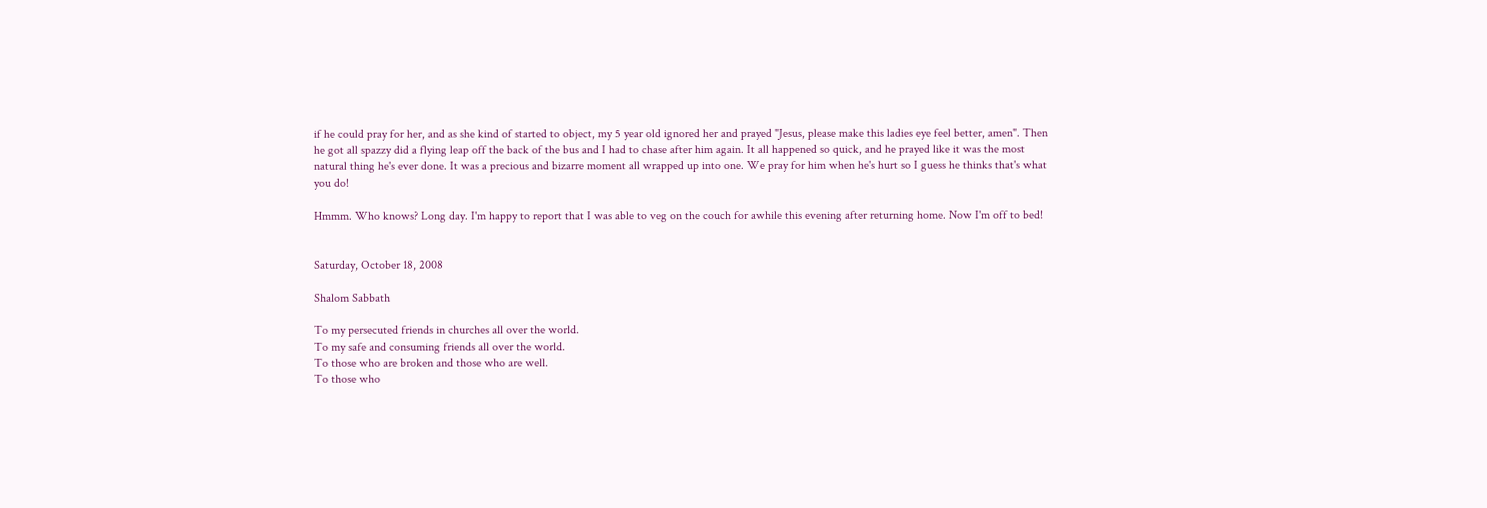if he could pray for her, and as she kind of started to object, my 5 year old ignored her and prayed "Jesus, please make this ladies eye feel better, amen". Then he got all spazzy did a flying leap off the back of the bus and I had to chase after him again. It all happened so quick, and he prayed like it was the most natural thing he's ever done. It was a precious and bizarre moment all wrapped up into one. We pray for him when he's hurt so I guess he thinks that's what you do!

Hmmm. Who knows? Long day. I'm happy to report that I was able to veg on the couch for awhile this evening after returning home. Now I'm off to bed!


Saturday, October 18, 2008

Shalom Sabbath

To my persecuted friends in churches all over the world.
To my safe and consuming friends all over the world.
To those who are broken and those who are well.
To those who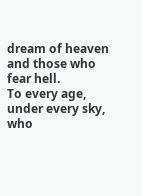dream of heaven and those who fear hell.
To every age, under every sky,
who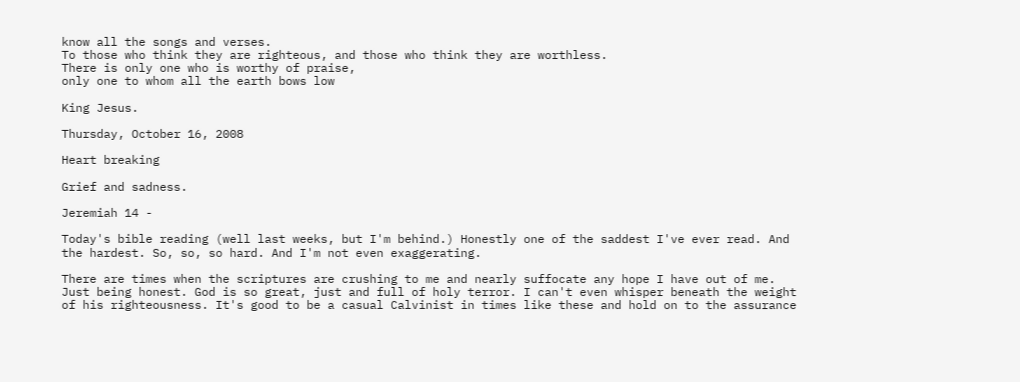know all the songs and verses.
To those who think they are righteous, and those who think they are worthless.
There is only one who is worthy of praise,
only one to whom all the earth bows low

King Jesus.

Thursday, October 16, 2008

Heart breaking

Grief and sadness.

Jeremiah 14 -

Today's bible reading (well last weeks, but I'm behind.) Honestly one of the saddest I've ever read. And the hardest. So, so, so hard. And I'm not even exaggerating.

There are times when the scriptures are crushing to me and nearly suffocate any hope I have out of me. Just being honest. God is so great, just and full of holy terror. I can't even whisper beneath the weight of his righteousness. It's good to be a casual Calvinist in times like these and hold on to the assurance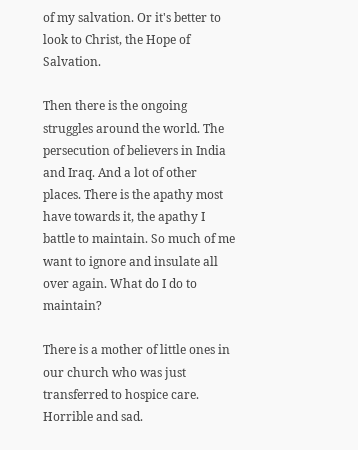of my salvation. Or it's better to look to Christ, the Hope of Salvation.

Then there is the ongoing struggles around the world. The persecution of believers in India and Iraq. And a lot of other places. There is the apathy most have towards it, the apathy I battle to maintain. So much of me want to ignore and insulate all over again. What do I do to maintain?

There is a mother of little ones in our church who was just transferred to hospice care. Horrible and sad.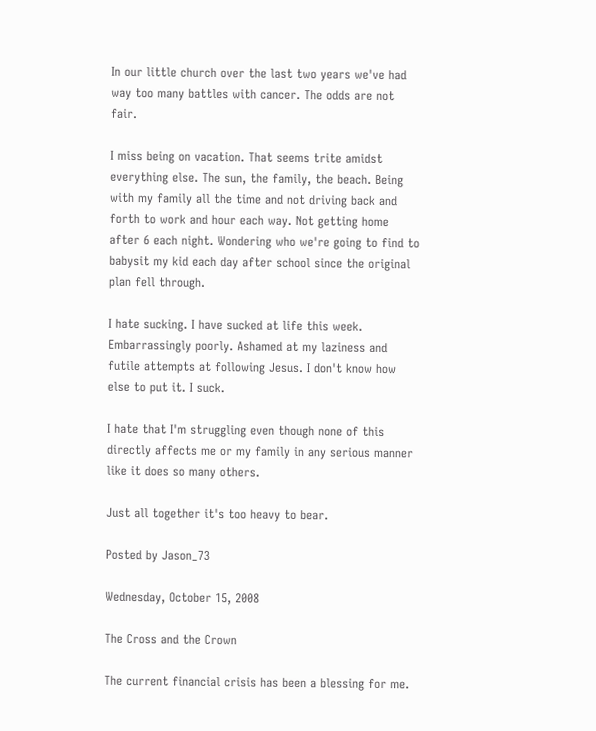In our little church over the last two years we've had way too many battles with cancer. The odds are not fair.

I miss being on vacation. That seems trite amidst everything else. The sun, the family, the beach. Being with my family all the time and not driving back and forth to work and hour each way. Not getting home after 6 each night. Wondering who we're going to find to babysit my kid each day after school since the original plan fell through.

I hate sucking. I have sucked at life this week. Embarrassingly poorly. Ashamed at my laziness and futile attempts at following Jesus. I don't know how else to put it. I suck.

I hate that I'm struggling even though none of this directly affects me or my family in any serious manner like it does so many others.

Just all together it's too heavy to bear.

Posted by Jason_73

Wednesday, October 15, 2008

The Cross and the Crown

The current financial crisis has been a blessing for me.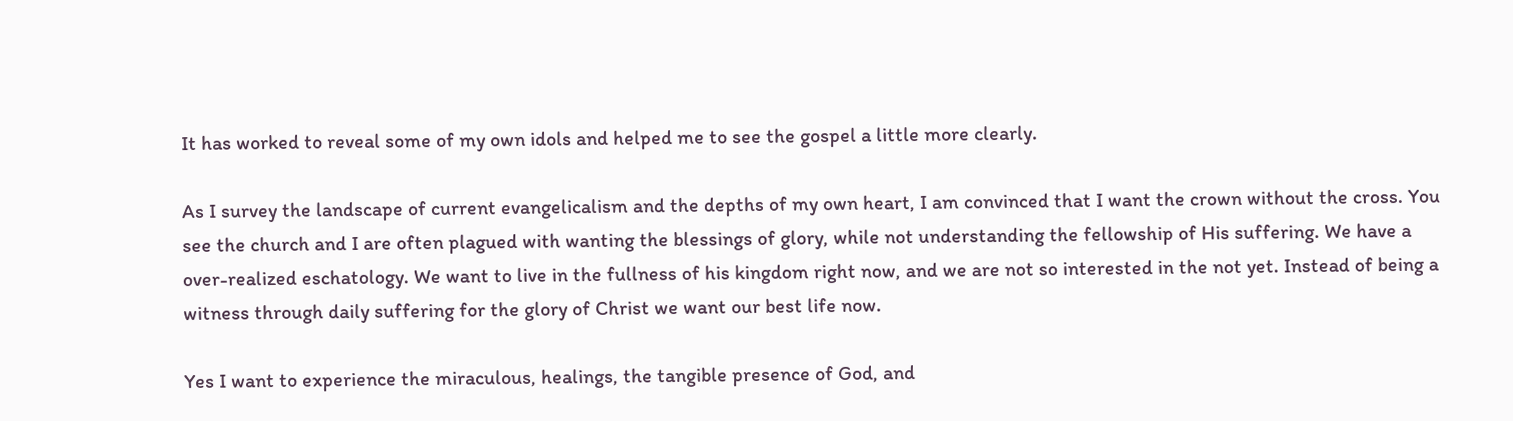It has worked to reveal some of my own idols and helped me to see the gospel a little more clearly.

As I survey the landscape of current evangelicalism and the depths of my own heart, I am convinced that I want the crown without the cross. You see the church and I are often plagued with wanting the blessings of glory, while not understanding the fellowship of His suffering. We have a over-realized eschatology. We want to live in the fullness of his kingdom right now, and we are not so interested in the not yet. Instead of being a witness through daily suffering for the glory of Christ we want our best life now.

Yes I want to experience the miraculous, healings, the tangible presence of God, and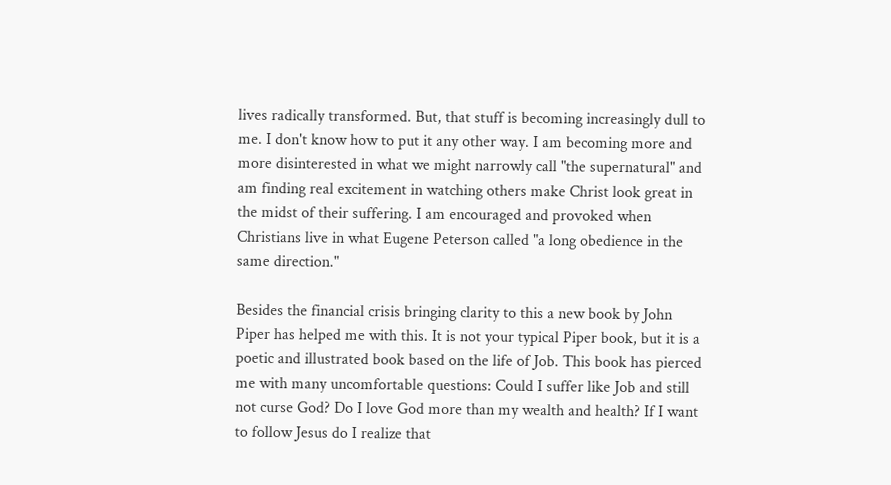lives radically transformed. But, that stuff is becoming increasingly dull to me. I don't know how to put it any other way. I am becoming more and more disinterested in what we might narrowly call "the supernatural" and am finding real excitement in watching others make Christ look great in the midst of their suffering. I am encouraged and provoked when Christians live in what Eugene Peterson called "a long obedience in the same direction."

Besides the financial crisis bringing clarity to this a new book by John Piper has helped me with this. It is not your typical Piper book, but it is a poetic and illustrated book based on the life of Job. This book has pierced me with many uncomfortable questions: Could I suffer like Job and still not curse God? Do I love God more than my wealth and health? If I want to follow Jesus do I realize that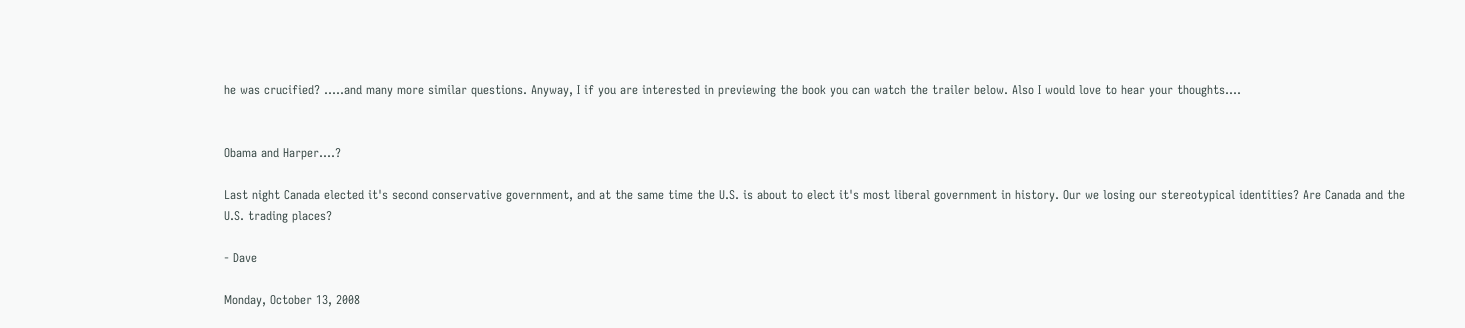he was crucified? .....and many more similar questions. Anyway, I if you are interested in previewing the book you can watch the trailer below. Also I would love to hear your thoughts....


Obama and Harper....?

Last night Canada elected it's second conservative government, and at the same time the U.S. is about to elect it's most liberal government in history. Our we losing our stereotypical identities? Are Canada and the U.S. trading places?

- Dave

Monday, October 13, 2008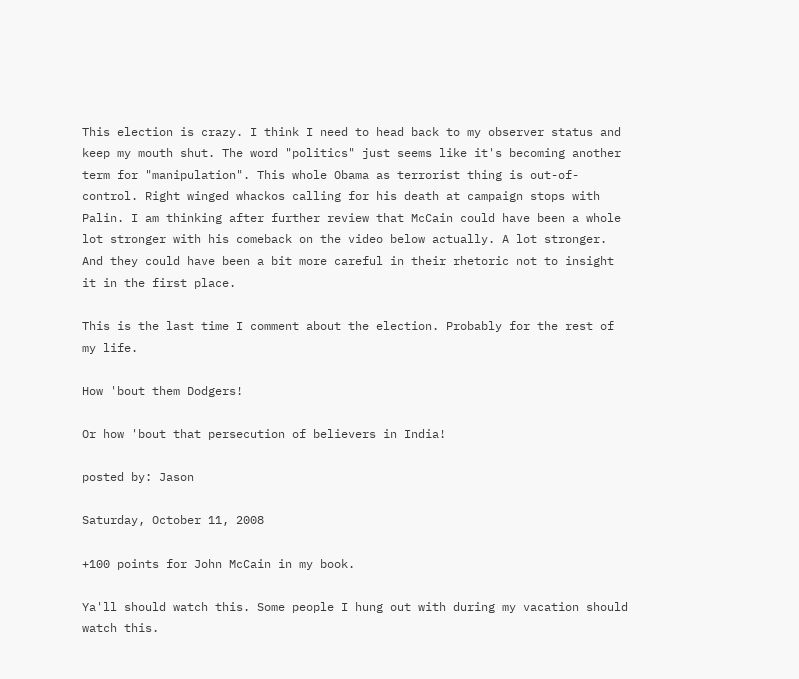This election is crazy. I think I need to head back to my observer status and keep my mouth shut. The word "politics" just seems like it's becoming another term for "manipulation". This whole Obama as terrorist thing is out-of-control. Right winged whackos calling for his death at campaign stops with Palin. I am thinking after further review that McCain could have been a whole lot stronger with his comeback on the video below actually. A lot stronger. And they could have been a bit more careful in their rhetoric not to insight it in the first place.

This is the last time I comment about the election. Probably for the rest of my life.

How 'bout them Dodgers!

Or how 'bout that persecution of believers in India!

posted by: Jason

Saturday, October 11, 2008

+100 points for John McCain in my book.

Ya'll should watch this. Some people I hung out with during my vacation should watch this.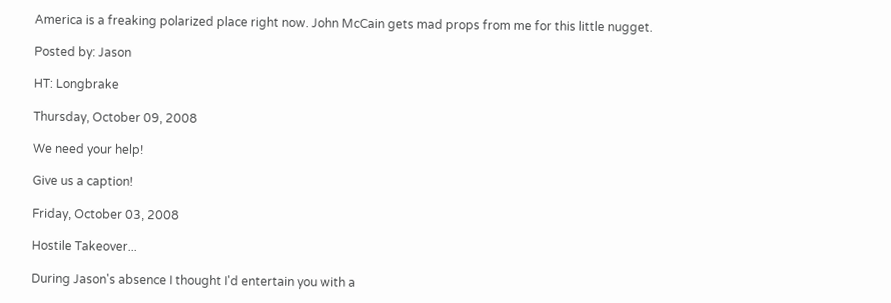America is a freaking polarized place right now. John McCain gets mad props from me for this little nugget.

Posted by: Jason

HT: Longbrake

Thursday, October 09, 2008

We need your help!

Give us a caption!

Friday, October 03, 2008

Hostile Takeover...

During Jason's absence I thought I'd entertain you with a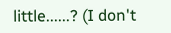little......? (I don't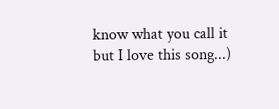know what you call it but I love this song...)